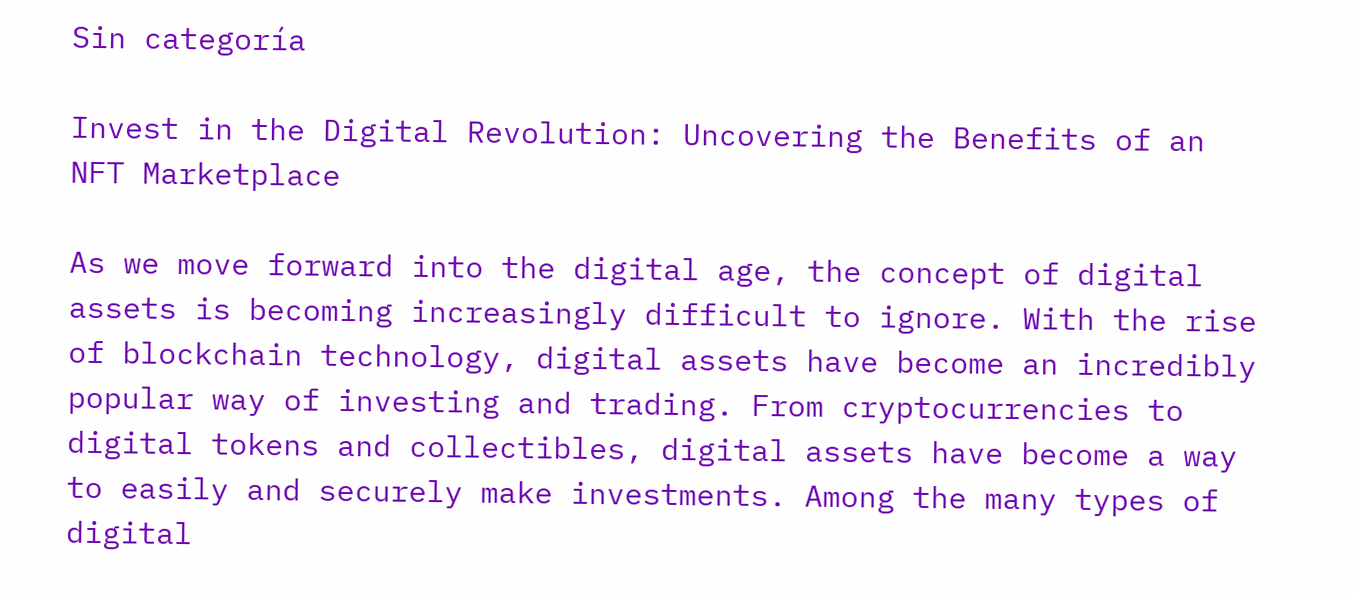Sin categoría

Invest in the Digital Revolution: Uncovering the Benefits of an NFT Marketplace

As we move forward into the digital age, the concept of digital assets is becoming increasingly difficult to ignore. With the rise of blockchain technology, digital assets have become an incredibly popular way of investing and trading. From cryptocurrencies to digital tokens and collectibles, digital assets have become a way to easily and securely make investments. Among the many types of digital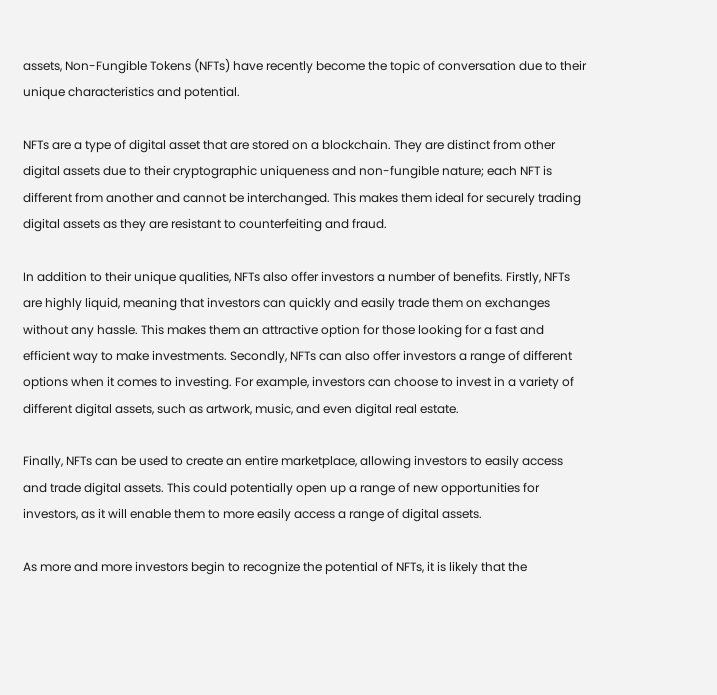assets, Non-Fungible Tokens (NFTs) have recently become the topic of conversation due to their unique characteristics and potential.

NFTs are a type of digital asset that are stored on a blockchain. They are distinct from other digital assets due to their cryptographic uniqueness and non-fungible nature; each NFT is different from another and cannot be interchanged. This makes them ideal for securely trading digital assets as they are resistant to counterfeiting and fraud.

In addition to their unique qualities, NFTs also offer investors a number of benefits. Firstly, NFTs are highly liquid, meaning that investors can quickly and easily trade them on exchanges without any hassle. This makes them an attractive option for those looking for a fast and efficient way to make investments. Secondly, NFTs can also offer investors a range of different options when it comes to investing. For example, investors can choose to invest in a variety of different digital assets, such as artwork, music, and even digital real estate.

Finally, NFTs can be used to create an entire marketplace, allowing investors to easily access and trade digital assets. This could potentially open up a range of new opportunities for investors, as it will enable them to more easily access a range of digital assets.

As more and more investors begin to recognize the potential of NFTs, it is likely that the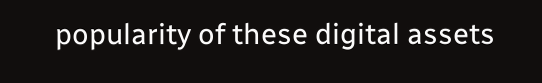popularity of these digital assets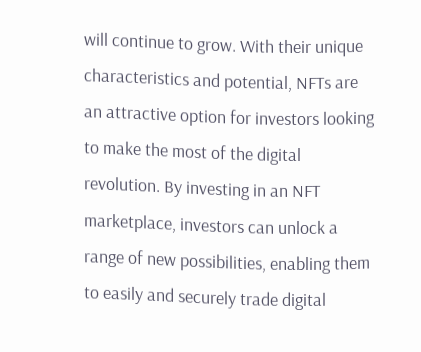will continue to grow. With their unique characteristics and potential, NFTs are an attractive option for investors looking to make the most of the digital revolution. By investing in an NFT marketplace, investors can unlock a range of new possibilities, enabling them to easily and securely trade digital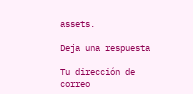assets.

Deja una respuesta

Tu dirección de correo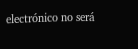electrónico no será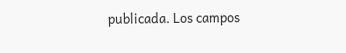publicada. Los campos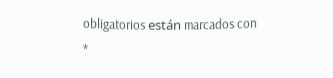obligatorios están marcados con *